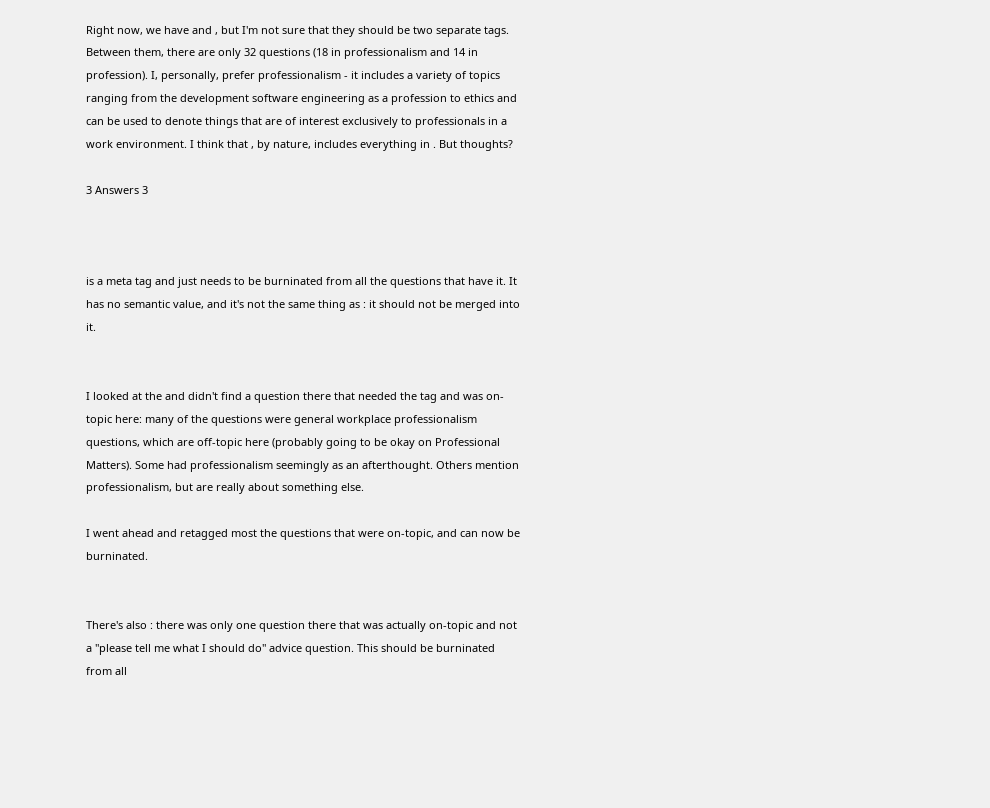Right now, we have and , but I'm not sure that they should be two separate tags. Between them, there are only 32 questions (18 in professionalism and 14 in profession). I, personally, prefer professionalism - it includes a variety of topics ranging from the development software engineering as a profession to ethics and can be used to denote things that are of interest exclusively to professionals in a work environment. I think that , by nature, includes everything in . But thoughts?

3 Answers 3



is a meta tag and just needs to be burninated from all the questions that have it. It has no semantic value, and it's not the same thing as : it should not be merged into it.


I looked at the and didn't find a question there that needed the tag and was on-topic here: many of the questions were general workplace professionalism questions, which are off-topic here (probably going to be okay on Professional Matters). Some had professionalism seemingly as an afterthought. Others mention professionalism, but are really about something else.

I went ahead and retagged most the questions that were on-topic, and can now be burninated.


There's also : there was only one question there that was actually on-topic and not a "please tell me what I should do" advice question. This should be burninated from all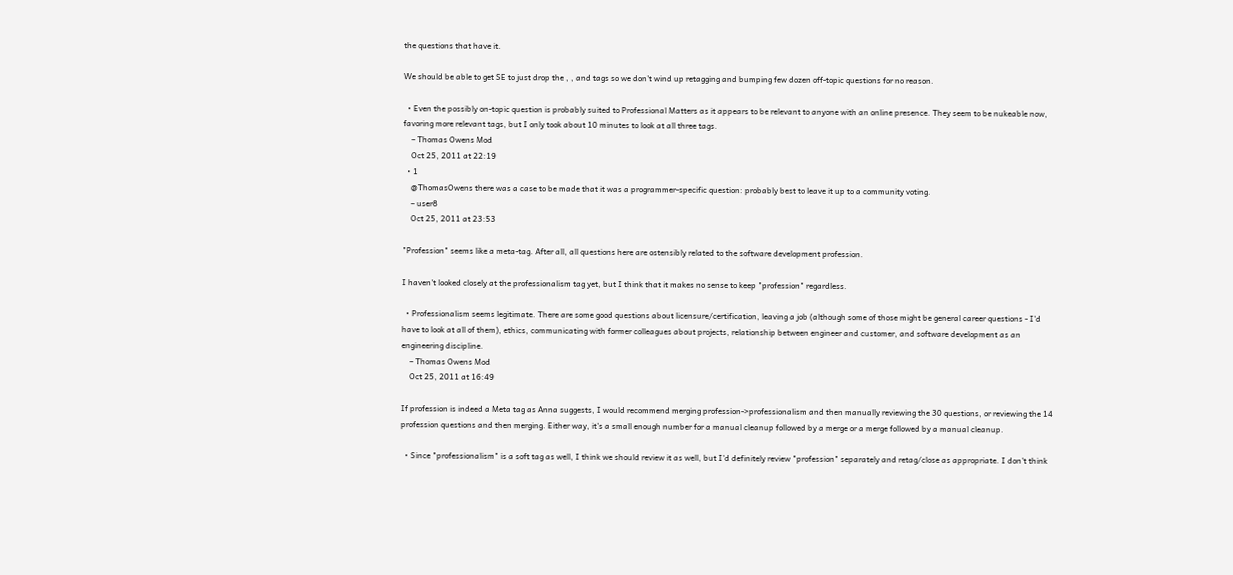the questions that have it.

We should be able to get SE to just drop the , , and tags so we don't wind up retagging and bumping few dozen off-topic questions for no reason.

  • Even the possibly on-topic question is probably suited to Professional Matters as it appears to be relevant to anyone with an online presence. They seem to be nukeable now, favoring more relevant tags, but I only took about 10 minutes to look at all three tags.
    – Thomas Owens Mod
    Oct 25, 2011 at 22:19
  • 1
    @ThomasOwens there was a case to be made that it was a programmer-specific question: probably best to leave it up to a community voting.
    – user8
    Oct 25, 2011 at 23:53

"Profession" seems like a meta-tag. After all, all questions here are ostensibly related to the software development profession.

I haven't looked closely at the professionalism tag yet, but I think that it makes no sense to keep "profession" regardless.

  • Professionalism seems legitimate. There are some good questions about licensure/certification, leaving a job (although some of those might be general career questions - I'd have to look at all of them), ethics, communicating with former colleagues about projects, relationship between engineer and customer, and software development as an engineering discipline.
    – Thomas Owens Mod
    Oct 25, 2011 at 16:49

If profession is indeed a Meta tag as Anna suggests, I would recommend merging profession->professionalism and then manually reviewing the 30 questions, or reviewing the 14 profession questions and then merging. Either way, it's a small enough number for a manual cleanup followed by a merge or a merge followed by a manual cleanup.

  • Since "professionalism" is a soft tag as well, I think we should review it as well, but I'd definitely review "profession" separately and retag/close as appropriate. I don't think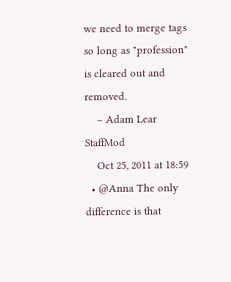we need to merge tags so long as "profession" is cleared out and removed.
    – Adam Lear StaffMod
    Oct 25, 2011 at 18:59
  • @Anna The only difference is that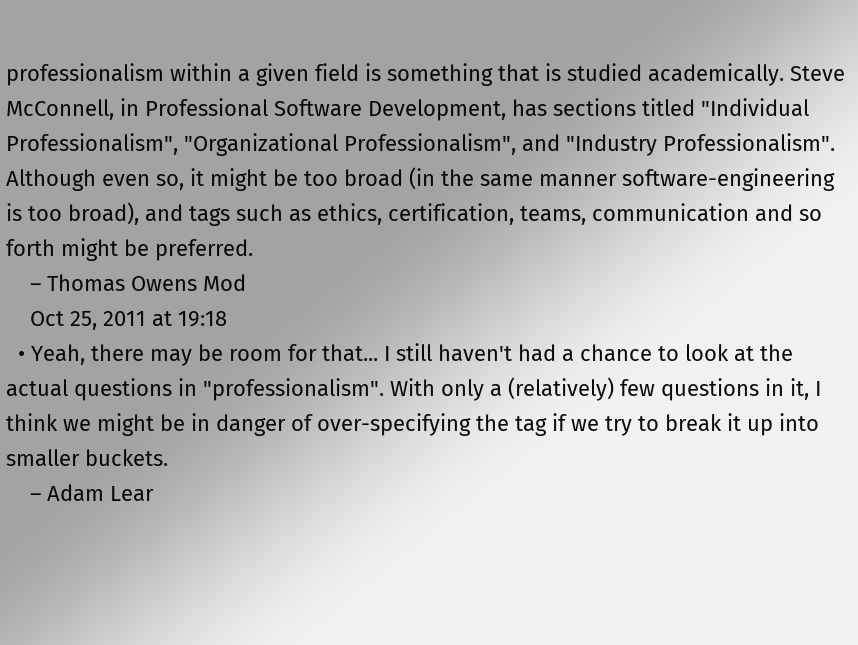professionalism within a given field is something that is studied academically. Steve McConnell, in Professional Software Development, has sections titled "Individual Professionalism", "Organizational Professionalism", and "Industry Professionalism". Although even so, it might be too broad (in the same manner software-engineering is too broad), and tags such as ethics, certification, teams, communication and so forth might be preferred.
    – Thomas Owens Mod
    Oct 25, 2011 at 19:18
  • Yeah, there may be room for that... I still haven't had a chance to look at the actual questions in "professionalism". With only a (relatively) few questions in it, I think we might be in danger of over-specifying the tag if we try to break it up into smaller buckets.
    – Adam Lear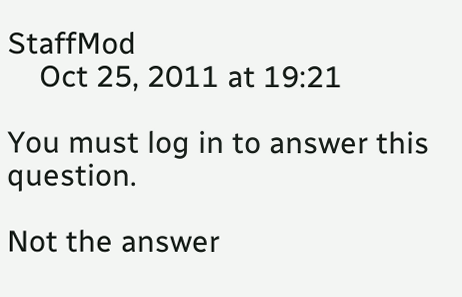StaffMod
    Oct 25, 2011 at 19:21

You must log in to answer this question.

Not the answer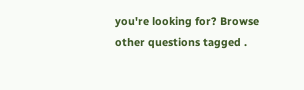you're looking for? Browse other questions tagged .